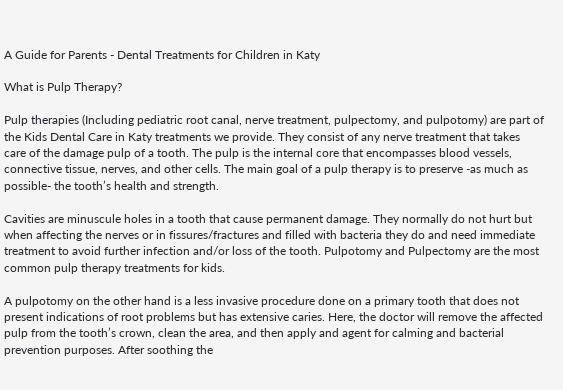A Guide for Parents - Dental Treatments for Children in Katy

What is Pulp Therapy?

Pulp therapies (Including pediatric root canal, nerve treatment, pulpectomy, and pulpotomy) are part of the Kids Dental Care in Katy treatments we provide. They consist of any nerve treatment that takes care of the damage pulp of a tooth. The pulp is the internal core that encompasses blood vessels, connective tissue, nerves, and other cells. The main goal of a pulp therapy is to preserve -as much as possible- the tooth’s health and strength.

Cavities are minuscule holes in a tooth that cause permanent damage. They normally do not hurt but when affecting the nerves or in fissures/fractures and filled with bacteria they do and need immediate treatment to avoid further infection and/or loss of the tooth. Pulpotomy and Pulpectomy are the most common pulp therapy treatments for kids.

A pulpotomy on the other hand is a less invasive procedure done on a primary tooth that does not present indications of root problems but has extensive caries. Here, the doctor will remove the affected pulp from the tooth’s crown, clean the area, and then apply and agent for calming and bacterial prevention purposes. After soothing the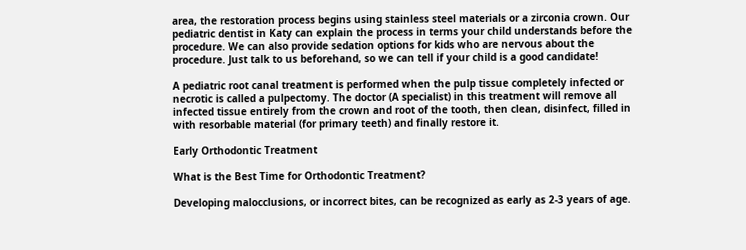area, the restoration process begins using stainless steel materials or a zirconia crown. Our pediatric dentist in Katy can explain the process in terms your child understands before the procedure. We can also provide sedation options for kids who are nervous about the procedure. Just talk to us beforehand, so we can tell if your child is a good candidate!

A pediatric root canal treatment is performed when the pulp tissue completely infected or necrotic is called a pulpectomy. The doctor (A specialist) in this treatment will remove all infected tissue entirely from the crown and root of the tooth, then clean, disinfect, filled in with resorbable material (for primary teeth) and finally restore it.

Early Orthodontic Treatment

What is the Best Time for Orthodontic Treatment?

Developing malocclusions, or incorrect bites, can be recognized as early as 2-3 years of age.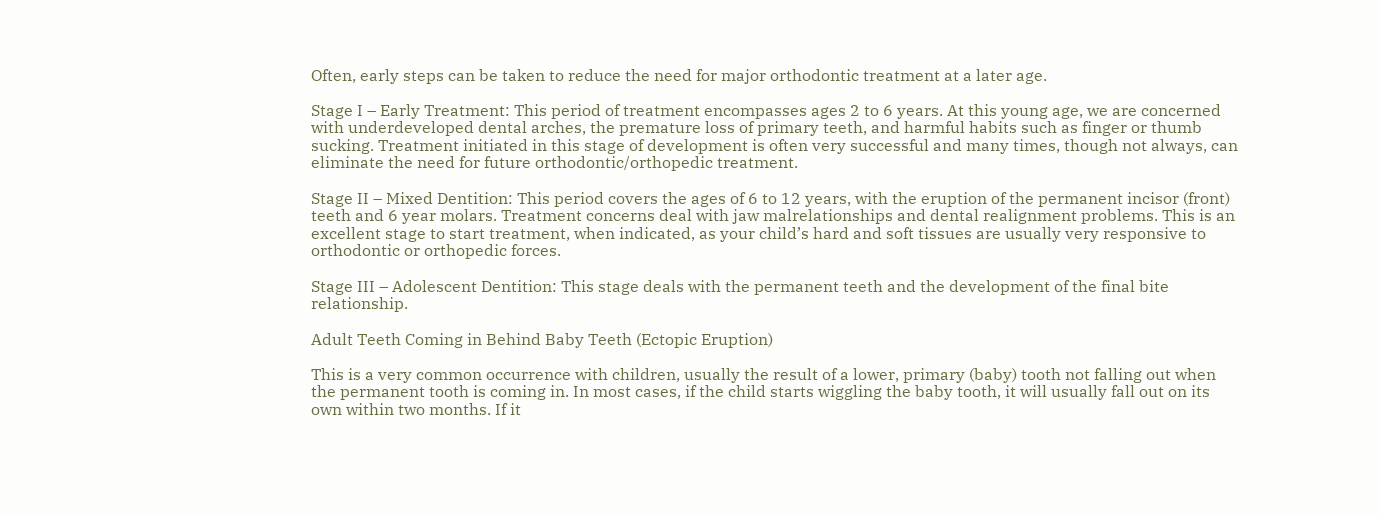Often, early steps can be taken to reduce the need for major orthodontic treatment at a later age.

Stage I – Early Treatment: This period of treatment encompasses ages 2 to 6 years. At this young age, we are concerned with underdeveloped dental arches, the premature loss of primary teeth, and harmful habits such as finger or thumb sucking. Treatment initiated in this stage of development is often very successful and many times, though not always, can eliminate the need for future orthodontic/orthopedic treatment.

Stage II – Mixed Dentition: This period covers the ages of 6 to 12 years, with the eruption of the permanent incisor (front) teeth and 6 year molars. Treatment concerns deal with jaw malrelationships and dental realignment problems. This is an excellent stage to start treatment, when indicated, as your child’s hard and soft tissues are usually very responsive to orthodontic or orthopedic forces.

Stage III – Adolescent Dentition: This stage deals with the permanent teeth and the development of the final bite relationship.

Adult Teeth Coming in Behind Baby Teeth (Ectopic Eruption)

This is a very common occurrence with children, usually the result of a lower, primary (baby) tooth not falling out when the permanent tooth is coming in. In most cases, if the child starts wiggling the baby tooth, it will usually fall out on its own within two months. If it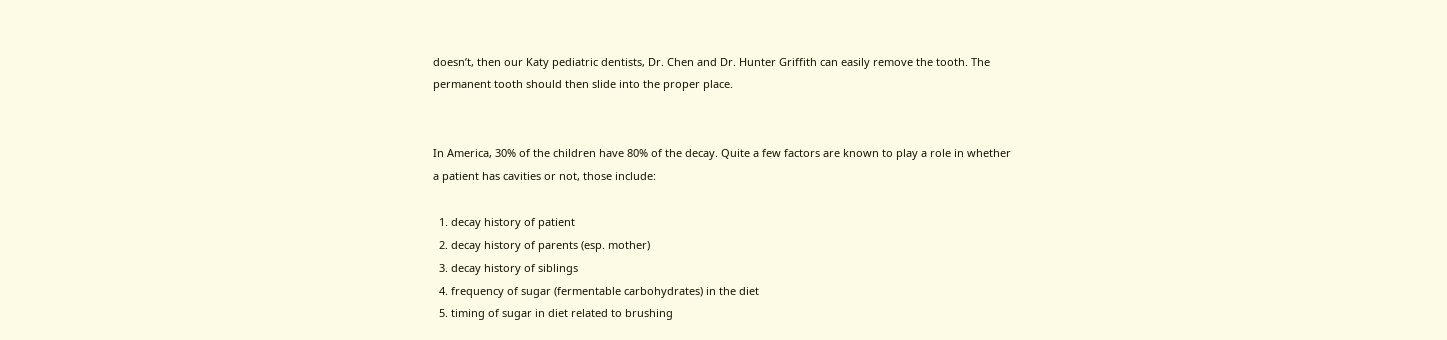doesn’t, then our Katy pediatric dentists, Dr. Chen and Dr. Hunter Griffith can easily remove the tooth. The permanent tooth should then slide into the proper place.


In America, 30% of the children have 80% of the decay. Quite a few factors are known to play a role in whether a patient has cavities or not, those include:

  1. decay history of patient
  2. decay history of parents (esp. mother)
  3. decay history of siblings
  4. frequency of sugar (fermentable carbohydrates) in the diet
  5. timing of sugar in diet related to brushing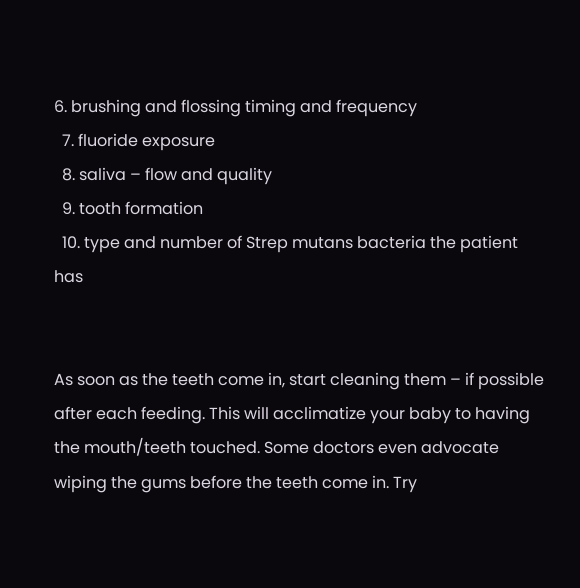6. brushing and flossing timing and frequency
  7. fluoride exposure
  8. saliva – flow and quality
  9. tooth formation
  10. type and number of Strep mutans bacteria the patient has


As soon as the teeth come in, start cleaning them – if possible after each feeding. This will acclimatize your baby to having the mouth/teeth touched. Some doctors even advocate wiping the gums before the teeth come in. Try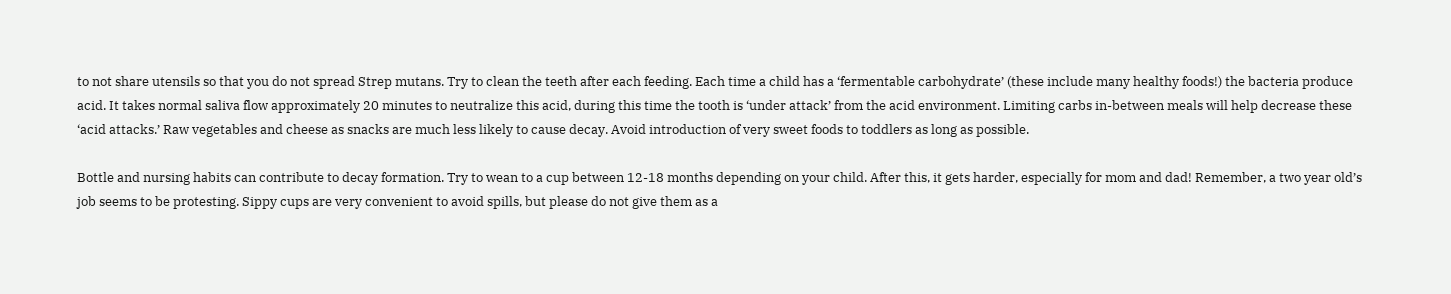to not share utensils so that you do not spread Strep mutans. Try to clean the teeth after each feeding. Each time a child has a ‘fermentable carbohydrate’ (these include many healthy foods!) the bacteria produce acid. It takes normal saliva flow approximately 20 minutes to neutralize this acid, during this time the tooth is ‘under attack’ from the acid environment. Limiting carbs in-between meals will help decrease these ‘acid attacks.’ Raw vegetables and cheese as snacks are much less likely to cause decay. Avoid introduction of very sweet foods to toddlers as long as possible.

Bottle and nursing habits can contribute to decay formation. Try to wean to a cup between 12-18 months depending on your child. After this, it gets harder, especially for mom and dad! Remember, a two year old’s job seems to be protesting. Sippy cups are very convenient to avoid spills, but please do not give them as a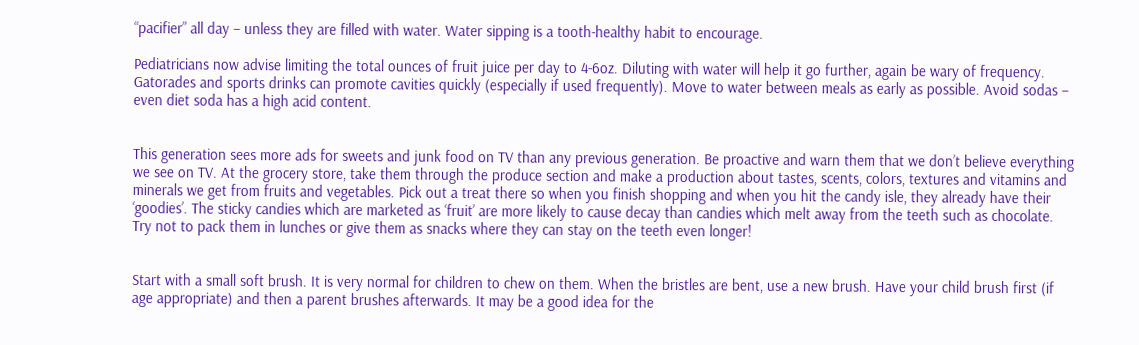“pacifier” all day – unless they are filled with water. Water sipping is a tooth-healthy habit to encourage.

Pediatricians now advise limiting the total ounces of fruit juice per day to 4-6oz. Diluting with water will help it go further, again be wary of frequency. Gatorades and sports drinks can promote cavities quickly (especially if used frequently). Move to water between meals as early as possible. Avoid sodas – even diet soda has a high acid content.


This generation sees more ads for sweets and junk food on TV than any previous generation. Be proactive and warn them that we don’t believe everything we see on TV. At the grocery store, take them through the produce section and make a production about tastes, scents, colors, textures and vitamins and minerals we get from fruits and vegetables. Pick out a treat there so when you finish shopping and when you hit the candy isle, they already have their ‘goodies’. The sticky candies which are marketed as ‘fruit’ are more likely to cause decay than candies which melt away from the teeth such as chocolate. Try not to pack them in lunches or give them as snacks where they can stay on the teeth even longer!


Start with a small soft brush. It is very normal for children to chew on them. When the bristles are bent, use a new brush. Have your child brush first (if age appropriate) and then a parent brushes afterwards. It may be a good idea for the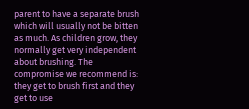parent to have a separate brush which will usually not be bitten as much. As children grow, they normally get very independent about brushing. The compromise we recommend is: they get to brush first and they get to use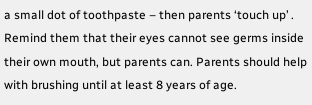a small dot of toothpaste – then parents ‘touch up’ . Remind them that their eyes cannot see germs inside their own mouth, but parents can. Parents should help with brushing until at least 8 years of age.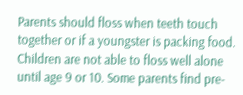Parents should floss when teeth touch together or if a youngster is packing food. Children are not able to floss well alone until age 9 or 10. Some parents find pre-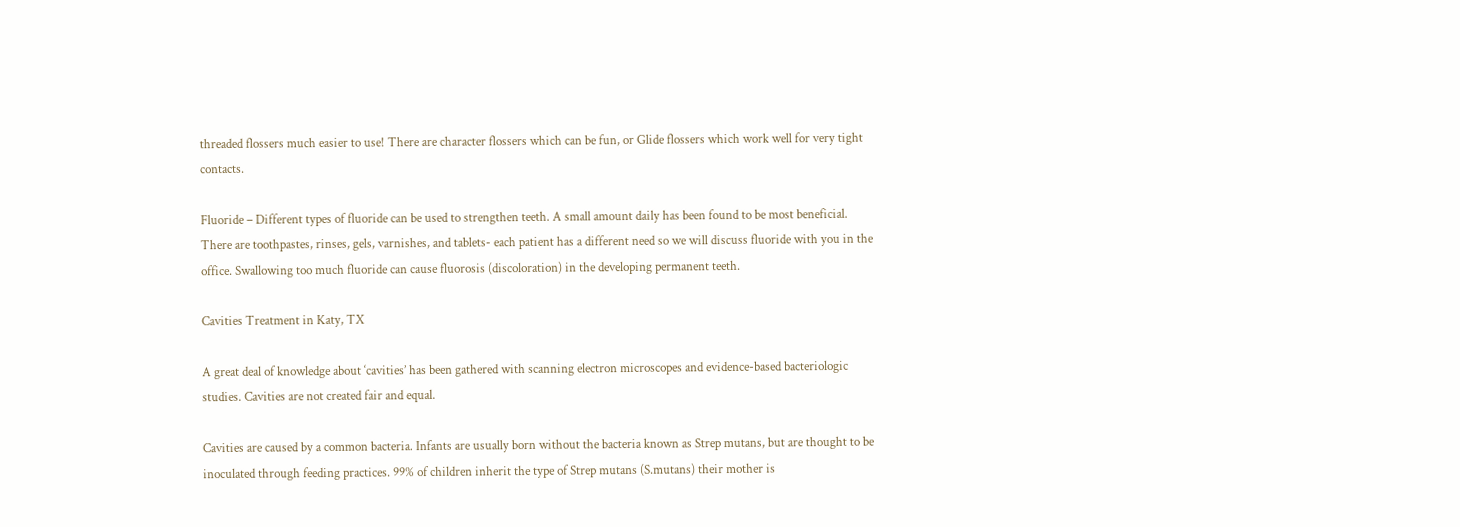threaded flossers much easier to use! There are character flossers which can be fun, or Glide flossers which work well for very tight contacts.

Fluoride – Different types of fluoride can be used to strengthen teeth. A small amount daily has been found to be most beneficial. There are toothpastes, rinses, gels, varnishes, and tablets- each patient has a different need so we will discuss fluoride with you in the office. Swallowing too much fluoride can cause fluorosis (discoloration) in the developing permanent teeth.

Cavities Treatment in Katy, TX

A great deal of knowledge about ‘cavities’ has been gathered with scanning electron microscopes and evidence-based bacteriologic studies. Cavities are not created fair and equal.

Cavities are caused by a common bacteria. Infants are usually born without the bacteria known as Strep mutans, but are thought to be inoculated through feeding practices. 99% of children inherit the type of Strep mutans (S.mutans) their mother is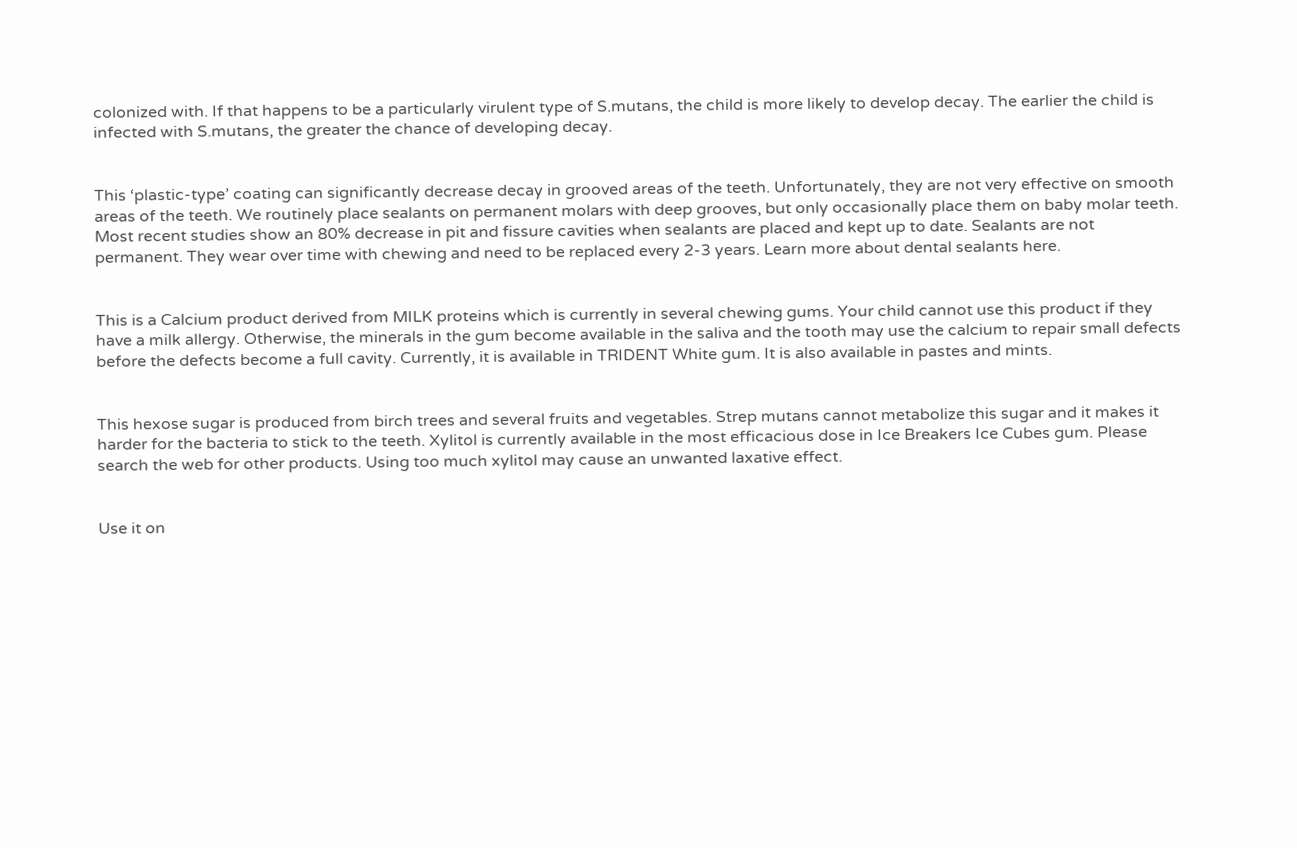colonized with. If that happens to be a particularly virulent type of S.mutans, the child is more likely to develop decay. The earlier the child is infected with S.mutans, the greater the chance of developing decay.


This ‘plastic-type’ coating can significantly decrease decay in grooved areas of the teeth. Unfortunately, they are not very effective on smooth areas of the teeth. We routinely place sealants on permanent molars with deep grooves, but only occasionally place them on baby molar teeth. Most recent studies show an 80% decrease in pit and fissure cavities when sealants are placed and kept up to date. Sealants are not permanent. They wear over time with chewing and need to be replaced every 2-3 years. Learn more about dental sealants here.


This is a Calcium product derived from MILK proteins which is currently in several chewing gums. Your child cannot use this product if they have a milk allergy. Otherwise, the minerals in the gum become available in the saliva and the tooth may use the calcium to repair small defects before the defects become a full cavity. Currently, it is available in TRIDENT White gum. It is also available in pastes and mints.


This hexose sugar is produced from birch trees and several fruits and vegetables. Strep mutans cannot metabolize this sugar and it makes it harder for the bacteria to stick to the teeth. Xylitol is currently available in the most efficacious dose in Ice Breakers Ice Cubes gum. Please search the web for other products. Using too much xylitol may cause an unwanted laxative effect.


Use it on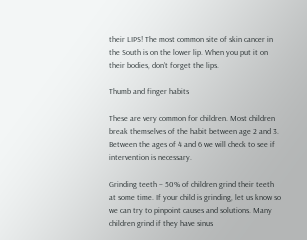their LIPS! The most common site of skin cancer in the South is on the lower lip. When you put it on their bodies, don’t forget the lips.

Thumb and finger habits

These are very common for children. Most children break themselves of the habit between age 2 and 3. Between the ages of 4 and 6 we will check to see if intervention is necessary.

Grinding teeth – 50% of children grind their teeth at some time. If your child is grinding, let us know so we can try to pinpoint causes and solutions. Many children grind if they have sinus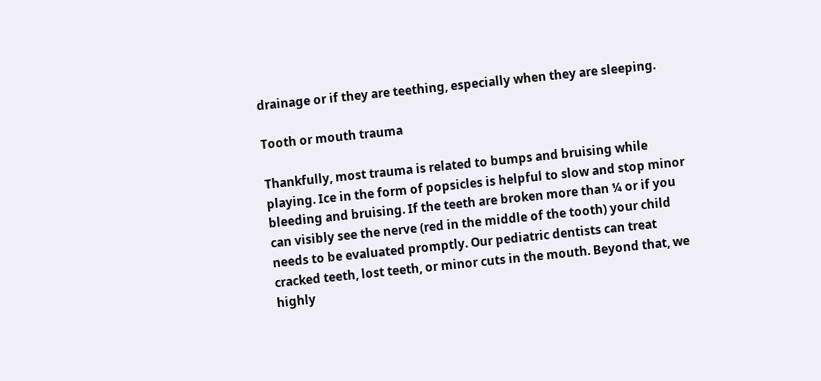drainage or if they are teething, especially when they are sleeping.

Tooth or mouth trauma

Thankfully, most trauma is related to bumps and bruising while playing. Ice in the form of popsicles is helpful to slow and stop minor bleeding and bruising. If the teeth are broken more than ¼ or if you can visibly see the nerve (red in the middle of the tooth) your child needs to be evaluated promptly. Our pediatric dentists can treat cracked teeth, lost teeth, or minor cuts in the mouth. Beyond that, we highly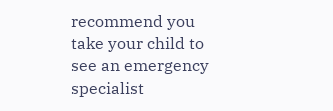recommend you take your child to see an emergency specialist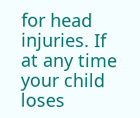for head injuries. If at any time your child loses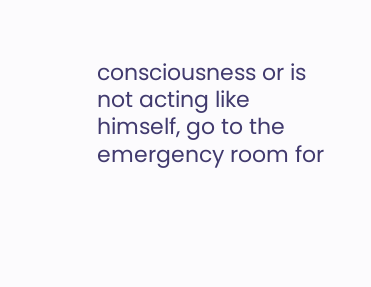consciousness or is not acting like himself, go to the emergency room for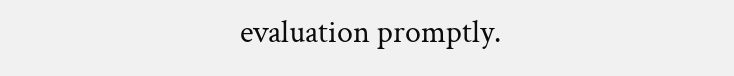evaluation promptly.